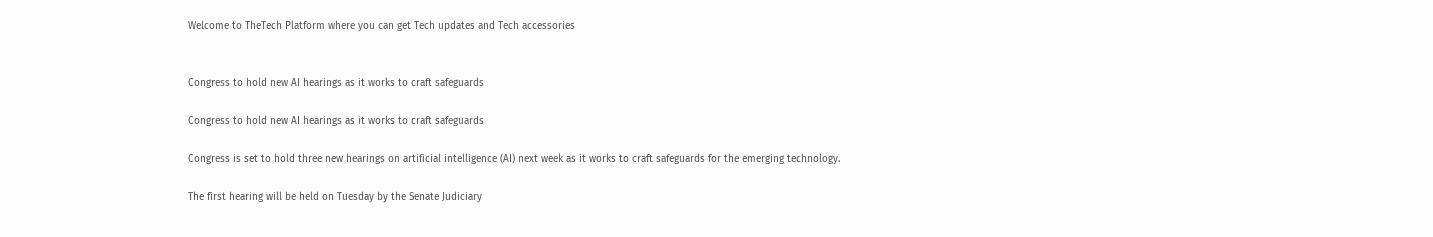Welcome to TheTech Platform where you can get Tech updates and Tech accessories


Congress to hold new AI hearings as it works to craft safeguards

Congress to hold new AI hearings as it works to craft safeguards

Congress is set to hold three new hearings on artificial intelligence (AI) next week as it works to craft safeguards for the emerging technology.

The first hearing will be held on Tuesday by the Senate Judiciary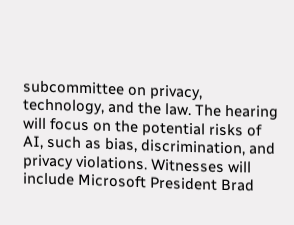subcommittee on privacy, technology, and the law. The hearing will focus on the potential risks of AI, such as bias, discrimination, and privacy violations. Witnesses will include Microsoft President Brad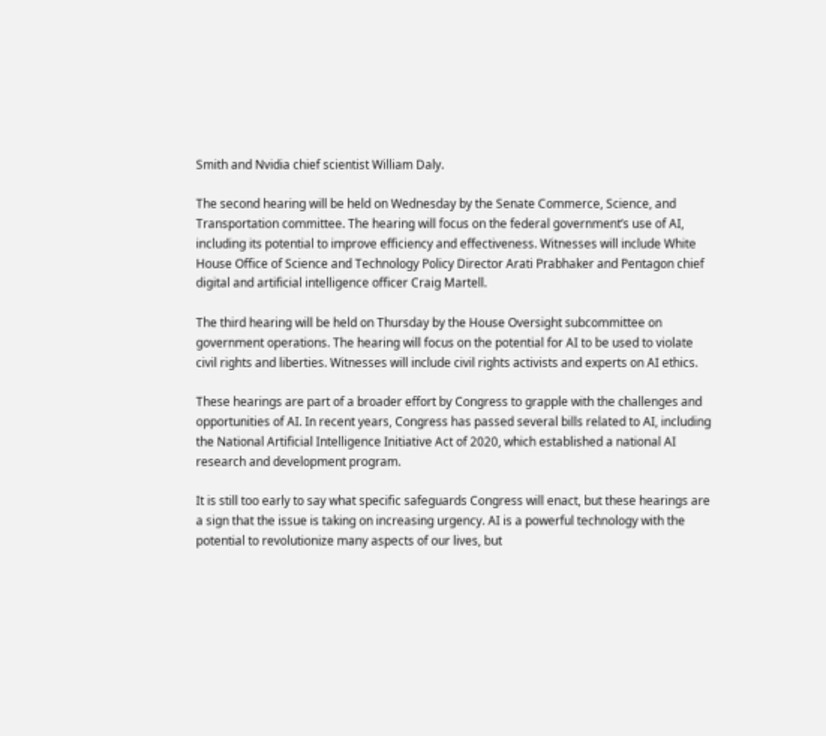Smith and Nvidia chief scientist William Daly.

The second hearing will be held on Wednesday by the Senate Commerce, Science, and Transportation committee. The hearing will focus on the federal government’s use of AI, including its potential to improve efficiency and effectiveness. Witnesses will include White House Office of Science and Technology Policy Director Arati Prabhaker and Pentagon chief digital and artificial intelligence officer Craig Martell.

The third hearing will be held on Thursday by the House Oversight subcommittee on government operations. The hearing will focus on the potential for AI to be used to violate civil rights and liberties. Witnesses will include civil rights activists and experts on AI ethics.

These hearings are part of a broader effort by Congress to grapple with the challenges and opportunities of AI. In recent years, Congress has passed several bills related to AI, including the National Artificial Intelligence Initiative Act of 2020, which established a national AI research and development program.

It is still too early to say what specific safeguards Congress will enact, but these hearings are a sign that the issue is taking on increasing urgency. AI is a powerful technology with the potential to revolutionize many aspects of our lives, but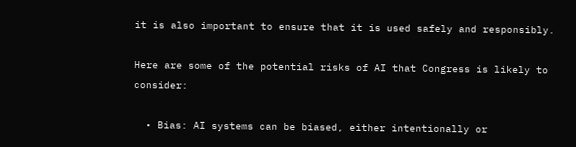it is also important to ensure that it is used safely and responsibly.

Here are some of the potential risks of AI that Congress is likely to consider:

  • Bias: AI systems can be biased, either intentionally or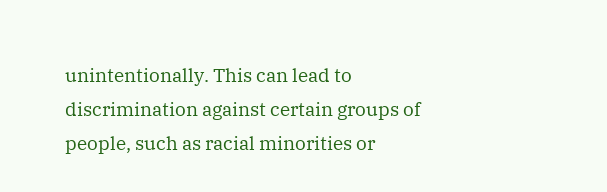unintentionally. This can lead to discrimination against certain groups of people, such as racial minorities or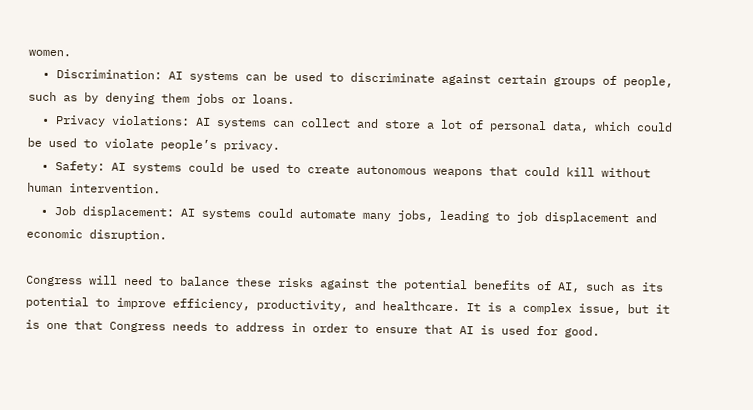women.
  • Discrimination: AI systems can be used to discriminate against certain groups of people, such as by denying them jobs or loans.
  • Privacy violations: AI systems can collect and store a lot of personal data, which could be used to violate people’s privacy.
  • Safety: AI systems could be used to create autonomous weapons that could kill without human intervention.
  • Job displacement: AI systems could automate many jobs, leading to job displacement and economic disruption.

Congress will need to balance these risks against the potential benefits of AI, such as its potential to improve efficiency, productivity, and healthcare. It is a complex issue, but it is one that Congress needs to address in order to ensure that AI is used for good.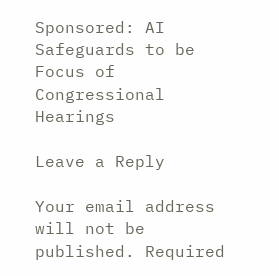Sponsored: AI Safeguards to be Focus of Congressional Hearings

Leave a Reply

Your email address will not be published. Required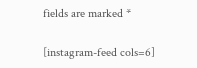fields are marked *

[instagram-feed cols=6]